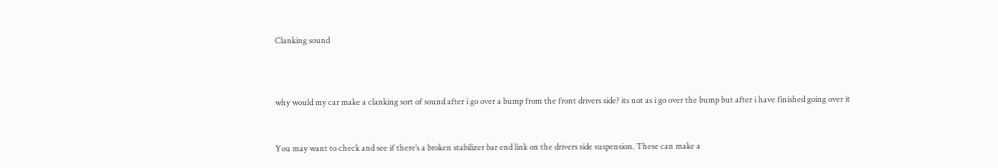Clanking sound



why would my car make a clanking sort of sound after i go over a bump from the front drivers side? its not as i go over the bump but after i have finished going over it


You may want to check and see if there’s a broken stabilizer bar end link on the drivers side suspension. These can make a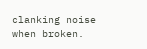clanking noise when broken.